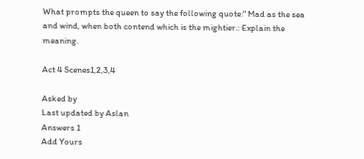What prompts the queen to say the following quote:" Mad as the sea and wind, when both contend which is the mightier.: Explain the meaning.

Act 4 Scenes1,2,3,4

Asked by
Last updated by Aslan
Answers 1
Add Yours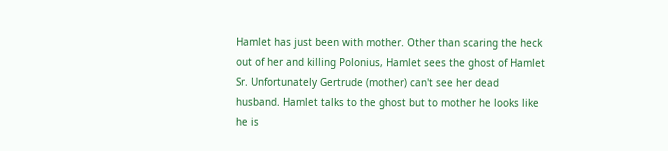Hamlet has just been with mother. Other than scaring the heck out of her and killing Polonius, Hamlet sees the ghost of Hamlet Sr. Unfortunately Gertrude (mother) can't see her dead husband. Hamlet talks to the ghost but to mother he looks like he is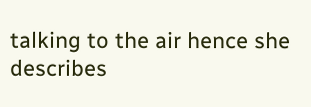talking to the air hence she describes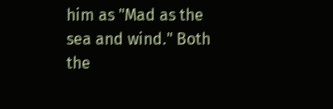him as "Mad as the sea and wind." Both the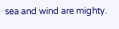sea and wind are mighty.